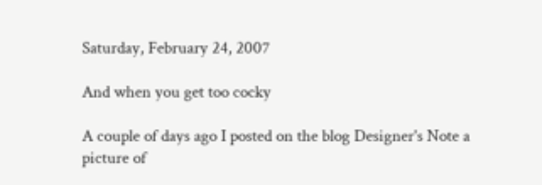Saturday, February 24, 2007

And when you get too cocky

A couple of days ago I posted on the blog Designer's Note a picture of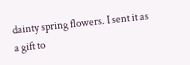dainty spring flowers. I sent it as a gift to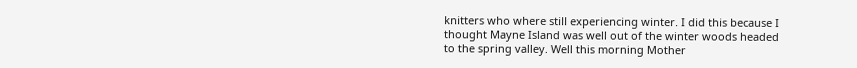knitters who where still experiencing winter. I did this because I thought Mayne Island was well out of the winter woods headed to the spring valley. Well this morning Mother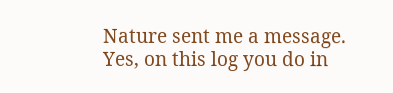Nature sent me a message.
Yes, on this log you do in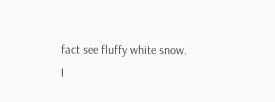fact see fluffy white snow.
I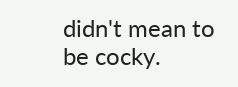didn't mean to be cocky.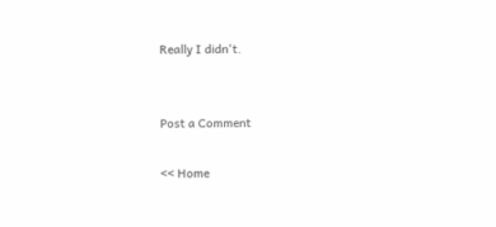Really I didn't.


Post a Comment

<< Home